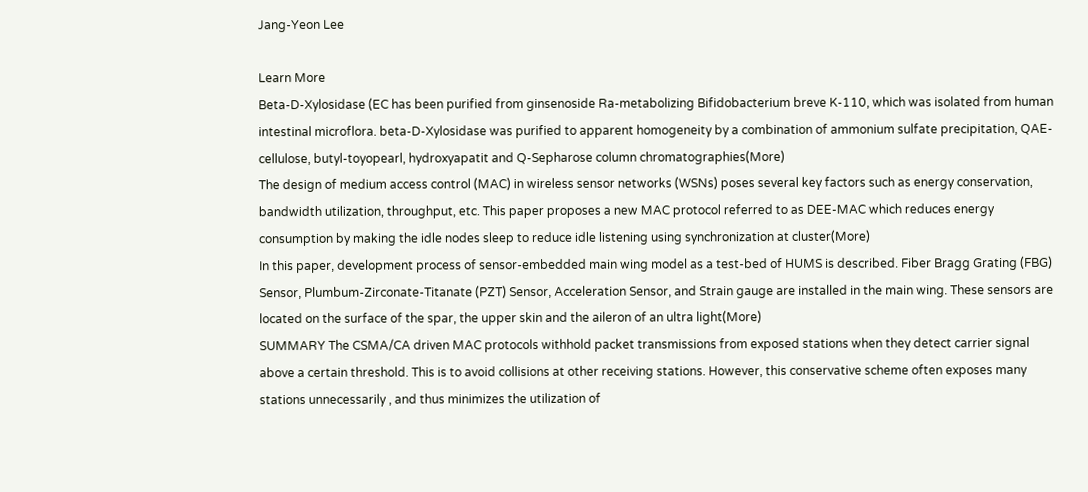Jang-Yeon Lee

Learn More
Beta-D-Xylosidase (EC has been purified from ginsenoside Ra-metabolizing Bifidobacterium breve K-110, which was isolated from human intestinal microflora. beta-D-Xylosidase was purified to apparent homogeneity by a combination of ammonium sulfate precipitation, QAE-cellulose, butyl-toyopearl, hydroxyapatit and Q-Sepharose column chromatographies(More)
The design of medium access control (MAC) in wireless sensor networks (WSNs) poses several key factors such as energy conservation, bandwidth utilization, throughput, etc. This paper proposes a new MAC protocol referred to as DEE-MAC which reduces energy consumption by making the idle nodes sleep to reduce idle listening using synchronization at cluster(More)
In this paper, development process of sensor-embedded main wing model as a test-bed of HUMS is described. Fiber Bragg Grating (FBG) Sensor, Plumbum-Zirconate-Titanate (PZT) Sensor, Acceleration Sensor, and Strain gauge are installed in the main wing. These sensors are located on the surface of the spar, the upper skin and the aileron of an ultra light(More)
SUMMARY The CSMA/CA driven MAC protocols withhold packet transmissions from exposed stations when they detect carrier signal above a certain threshold. This is to avoid collisions at other receiving stations. However, this conservative scheme often exposes many stations unnecessarily , and thus minimizes the utilization of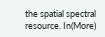the spatial spectral resource. In(More)